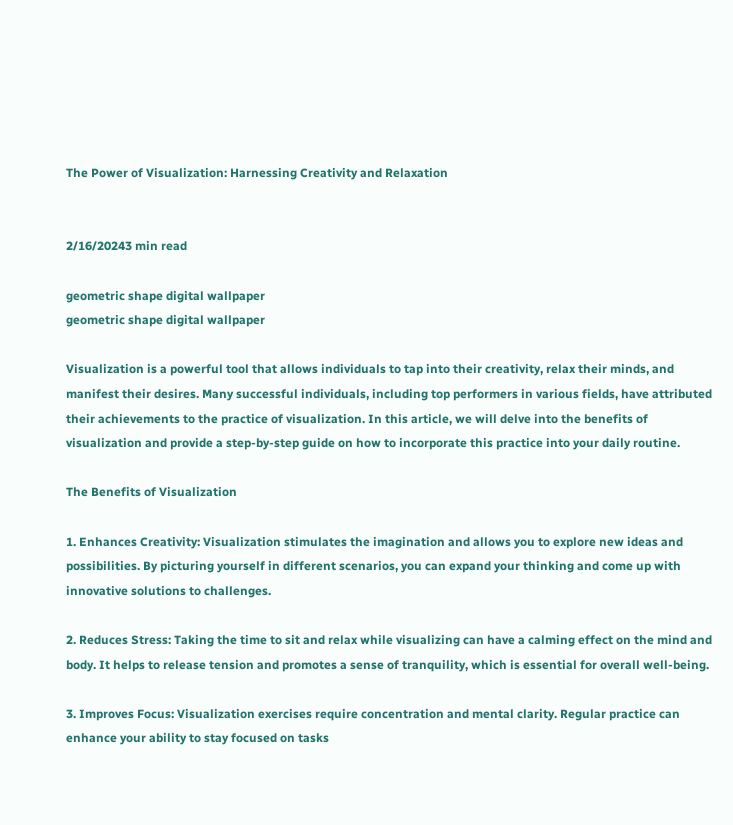The Power of Visualization: Harnessing Creativity and Relaxation


2/16/20243 min read

geometric shape digital wallpaper
geometric shape digital wallpaper

Visualization is a powerful tool that allows individuals to tap into their creativity, relax their minds, and manifest their desires. Many successful individuals, including top performers in various fields, have attributed their achievements to the practice of visualization. In this article, we will delve into the benefits of visualization and provide a step-by-step guide on how to incorporate this practice into your daily routine.

The Benefits of Visualization

1. Enhances Creativity: Visualization stimulates the imagination and allows you to explore new ideas and possibilities. By picturing yourself in different scenarios, you can expand your thinking and come up with innovative solutions to challenges.

2. Reduces Stress: Taking the time to sit and relax while visualizing can have a calming effect on the mind and body. It helps to release tension and promotes a sense of tranquility, which is essential for overall well-being.

3. Improves Focus: Visualization exercises require concentration and mental clarity. Regular practice can enhance your ability to stay focused on tasks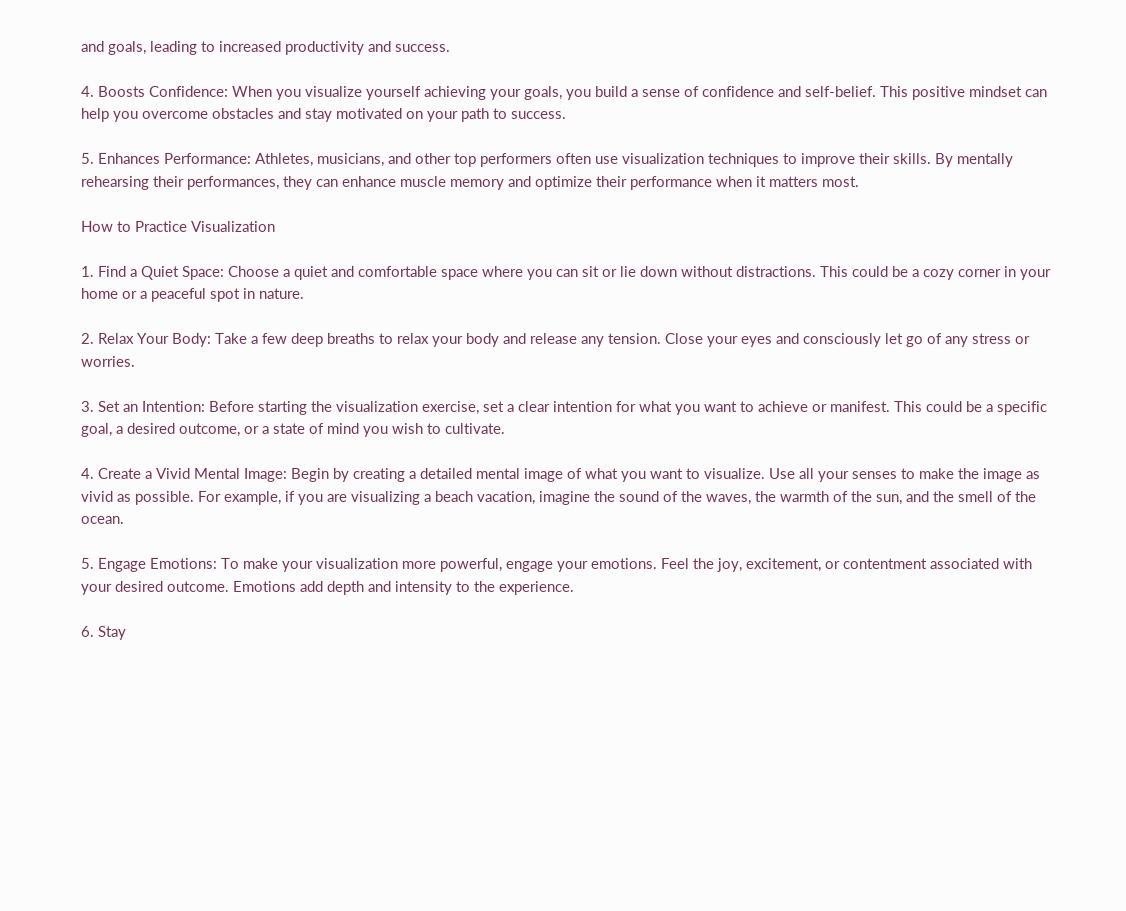and goals, leading to increased productivity and success.

4. Boosts Confidence: When you visualize yourself achieving your goals, you build a sense of confidence and self-belief. This positive mindset can help you overcome obstacles and stay motivated on your path to success.

5. Enhances Performance: Athletes, musicians, and other top performers often use visualization techniques to improve their skills. By mentally rehearsing their performances, they can enhance muscle memory and optimize their performance when it matters most.

How to Practice Visualization

1. Find a Quiet Space: Choose a quiet and comfortable space where you can sit or lie down without distractions. This could be a cozy corner in your home or a peaceful spot in nature.

2. Relax Your Body: Take a few deep breaths to relax your body and release any tension. Close your eyes and consciously let go of any stress or worries.

3. Set an Intention: Before starting the visualization exercise, set a clear intention for what you want to achieve or manifest. This could be a specific goal, a desired outcome, or a state of mind you wish to cultivate.

4. Create a Vivid Mental Image: Begin by creating a detailed mental image of what you want to visualize. Use all your senses to make the image as vivid as possible. For example, if you are visualizing a beach vacation, imagine the sound of the waves, the warmth of the sun, and the smell of the ocean.

5. Engage Emotions: To make your visualization more powerful, engage your emotions. Feel the joy, excitement, or contentment associated with your desired outcome. Emotions add depth and intensity to the experience.

6. Stay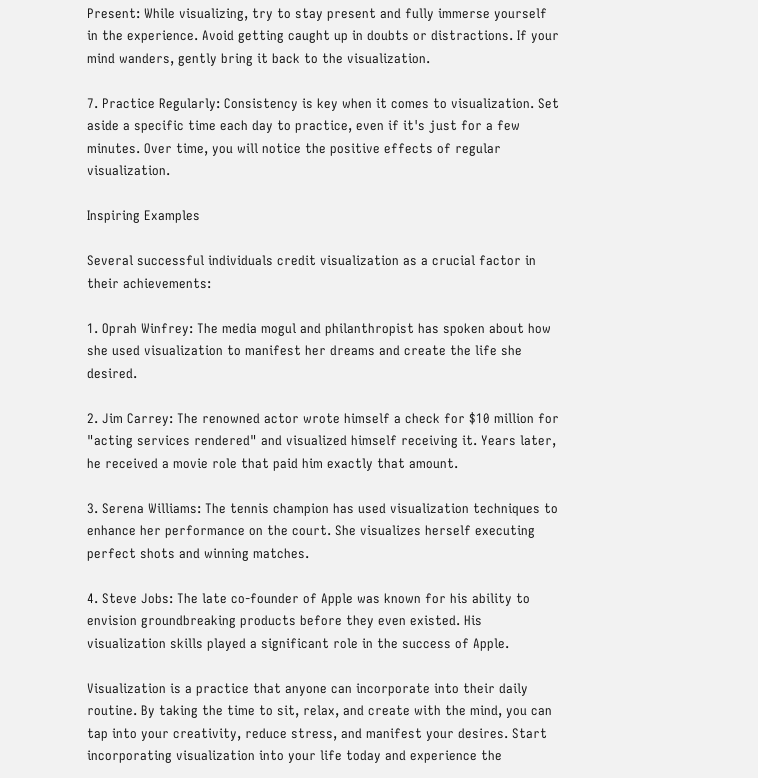Present: While visualizing, try to stay present and fully immerse yourself in the experience. Avoid getting caught up in doubts or distractions. If your mind wanders, gently bring it back to the visualization.

7. Practice Regularly: Consistency is key when it comes to visualization. Set aside a specific time each day to practice, even if it's just for a few minutes. Over time, you will notice the positive effects of regular visualization.

Inspiring Examples

Several successful individuals credit visualization as a crucial factor in their achievements:

1. Oprah Winfrey: The media mogul and philanthropist has spoken about how she used visualization to manifest her dreams and create the life she desired.

2. Jim Carrey: The renowned actor wrote himself a check for $10 million for "acting services rendered" and visualized himself receiving it. Years later, he received a movie role that paid him exactly that amount.

3. Serena Williams: The tennis champion has used visualization techniques to enhance her performance on the court. She visualizes herself executing perfect shots and winning matches.

4. Steve Jobs: The late co-founder of Apple was known for his ability to envision groundbreaking products before they even existed. His visualization skills played a significant role in the success of Apple.

Visualization is a practice that anyone can incorporate into their daily routine. By taking the time to sit, relax, and create with the mind, you can tap into your creativity, reduce stress, and manifest your desires. Start incorporating visualization into your life today and experience the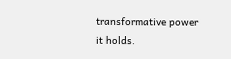transformative power it holds.